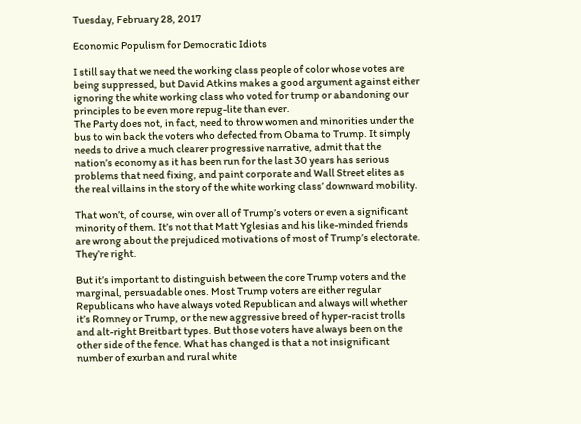Tuesday, February 28, 2017

Economic Populism for Democratic Idiots

I still say that we need the working class people of color whose votes are being suppressed, but David Atkins makes a good argument against either ignoring the white working class who voted for trump or abandoning our principles to be even more repug-lite than ever.
The Party does not, in fact, need to throw women and minorities under the bus to win back the voters who defected from Obama to Trump. It simply needs to drive a much clearer progressive narrative, admit that the nation’s economy as it has been run for the last 30 years has serious problems that need fixing, and paint corporate and Wall Street elites as the real villains in the story of the white working class’ downward mobility.

That won’t, of course, win over all of Trump’s voters or even a significant minority of them. It’s not that Matt Yglesias and his like-minded friends are wrong about the prejudiced motivations of most of Trump’s electorate. They’re right.

But it’s important to distinguish between the core Trump voters and the marginal, persuadable ones. Most Trump voters are either regular Republicans who have always voted Republican and always will whether it’s Romney or Trump, or the new aggressive breed of hyper-racist trolls and alt-right Breitbart types. But those voters have always been on the other side of the fence. What has changed is that a not insignificant number of exurban and rural white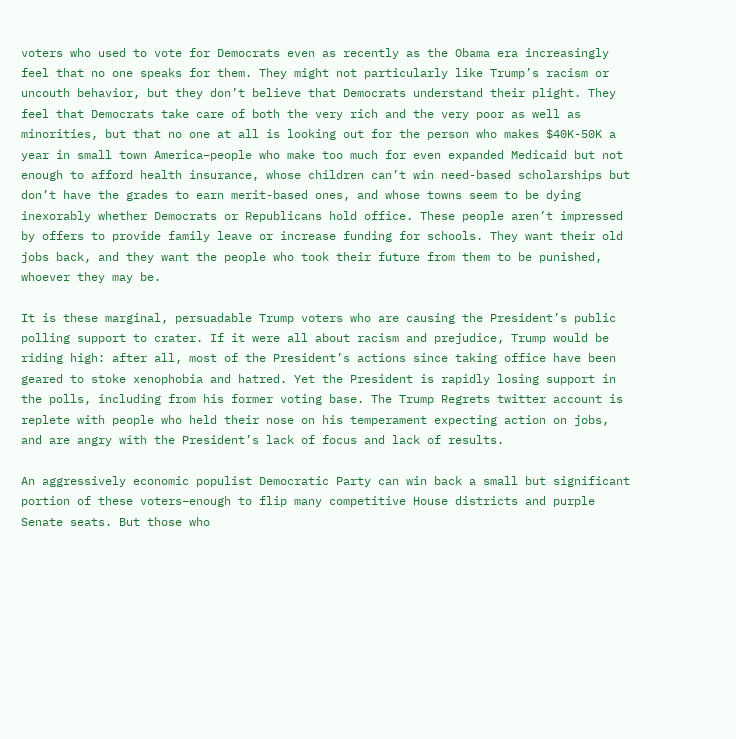voters who used to vote for Democrats even as recently as the Obama era increasingly feel that no one speaks for them. They might not particularly like Trump’s racism or uncouth behavior, but they don’t believe that Democrats understand their plight. They feel that Democrats take care of both the very rich and the very poor as well as minorities, but that no one at all is looking out for the person who makes $40K-50K a year in small town America–people who make too much for even expanded Medicaid but not enough to afford health insurance, whose children can’t win need-based scholarships but don’t have the grades to earn merit-based ones, and whose towns seem to be dying inexorably whether Democrats or Republicans hold office. These people aren’t impressed by offers to provide family leave or increase funding for schools. They want their old jobs back, and they want the people who took their future from them to be punished, whoever they may be.

It is these marginal, persuadable Trump voters who are causing the President’s public polling support to crater. If it were all about racism and prejudice, Trump would be riding high: after all, most of the President’s actions since taking office have been geared to stoke xenophobia and hatred. Yet the President is rapidly losing support in the polls, including from his former voting base. The Trump Regrets twitter account is replete with people who held their nose on his temperament expecting action on jobs, and are angry with the President’s lack of focus and lack of results.

An aggressively economic populist Democratic Party can win back a small but significant portion of these voters–enough to flip many competitive House districts and purple Senate seats. But those who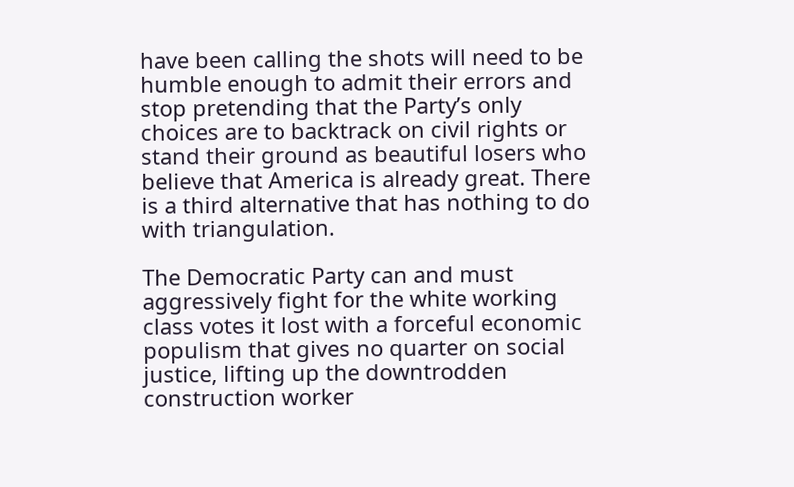have been calling the shots will need to be humble enough to admit their errors and stop pretending that the Party’s only choices are to backtrack on civil rights or stand their ground as beautiful losers who believe that America is already great. There is a third alternative that has nothing to do with triangulation.

The Democratic Party can and must aggressively fight for the white working class votes it lost with a forceful economic populism that gives no quarter on social justice, lifting up the downtrodden construction worker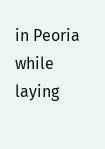in Peoria while laying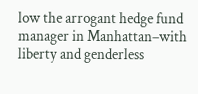low the arrogant hedge fund manager in Manhattan–with liberty and genderless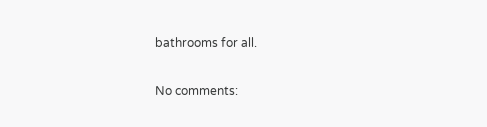bathrooms for all.

No comments: